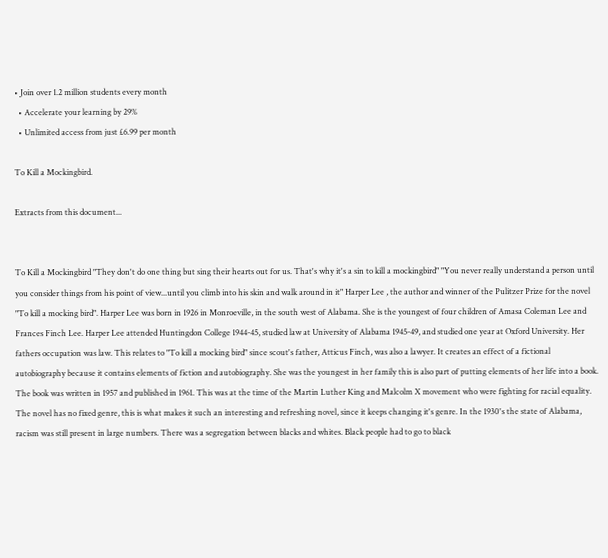• Join over 1.2 million students every month
  • Accelerate your learning by 29%
  • Unlimited access from just £6.99 per month

To Kill a Mockingbird.

Extracts from this document...


To Kill a Mockingbird "They don't do one thing but sing their hearts out for us. That's why it's a sin to kill a mockingbird" "You never really understand a person until you consider things from his point of view...until you climb into his skin and walk around in it" Harper Lee , the author and winner of the Pulitzer Prize for the novel "To kill a mocking bird". Harper Lee was born in 1926 in Monroeville, in the south west of Alabama. She is the youngest of four children of Amasa Coleman Lee and Frances Finch Lee. Harper Lee attended Huntingdon College 1944-45, studied law at University of Alabama 1945-49, and studied one year at Oxford University. Her fathers occupation was law. This relates to "To kill a mocking bird" since scout's father, Atticus Finch, was also a lawyer. It creates an effect of a fictional autobiography because it contains elements of fiction and autobiography. She was the youngest in her family this is also part of putting elements of her life into a book. The book was written in 1957 and published in 1961. This was at the time of the Martin Luther King and Malcolm X movement who were fighting for racial equality. The novel has no fixed genre, this is what makes it such an interesting and refreshing novel, since it keeps changing it's genre. In the 1930's the state of Alabama, racism was still present in large numbers. There was a segregation between blacks and whites. Black people had to go to black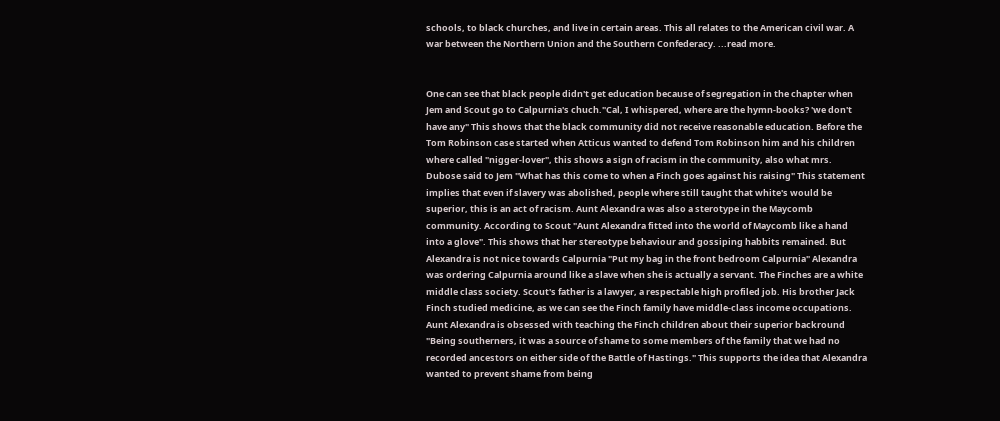schools, to black churches, and live in certain areas. This all relates to the American civil war. A war between the Northern Union and the Southern Confederacy. ...read more.


One can see that black people didn't get education because of segregation in the chapter when Jem and Scout go to Calpurnia's chuch."Cal, I whispered, where are the hymn-books? 'we don't have any" This shows that the black community did not receive reasonable education. Before the Tom Robinson case started when Atticus wanted to defend Tom Robinson him and his children where called "nigger-lover", this shows a sign of racism in the community, also what mrs. Dubose said to Jem "What has this come to when a Finch goes against his raising" This statement implies that even if slavery was abolished, people where still taught that white's would be superior, this is an act of racism. Aunt Alexandra was also a sterotype in the Maycomb community. According to Scout "Aunt Alexandra fitted into the world of Maycomb like a hand into a glove". This shows that her stereotype behaviour and gossiping habbits remained. But Alexandra is not nice towards Calpurnia "Put my bag in the front bedroom Calpurnia" Alexandra was ordering Calpurnia around like a slave when she is actually a servant. The Finches are a white middle class society. Scout's father is a lawyer, a respectable high profiled job. His brother Jack Finch studied medicine, as we can see the Finch family have middle-class income occupations. Aunt Alexandra is obsessed with teaching the Finch children about their superior backround "Being southerners, it was a source of shame to some members of the family that we had no recorded ancestors on either side of the Battle of Hastings." This supports the idea that Alexandra wanted to prevent shame from being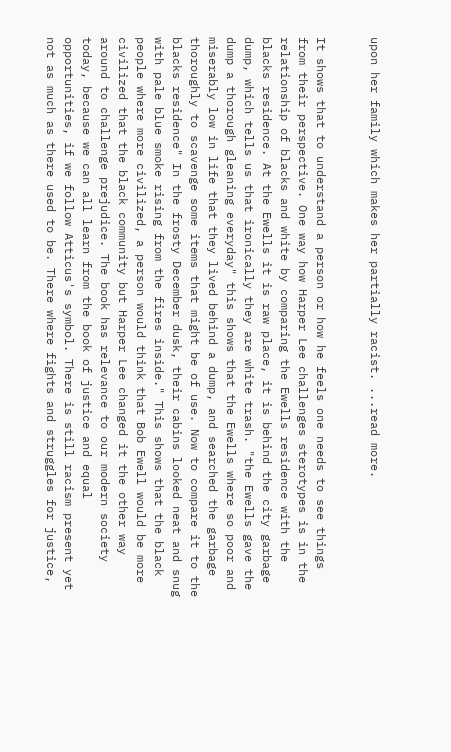upon her family which makes her partially racist. ...read more.


It shows that to understand a person or how he feels one needs to see things from their perspective. One way how Harper Lee challenges sterotypes is in the relationship of blacks and white by comparing the Ewells residence with the blacks residence. At the Ewells it is raw place, it is behind the city garbage dump, which tells us that ironically they are white trash. "the Ewells gave the dump a thorough gleaning everyday" this shows that the Ewells where so poor and miserably low in life that they lived behind a dump, and searched the garbage thoroughly to scavenge some items that might be of use. Now to compare it to the blacks residence" In the frosty December dusk, their cabins looked neat and snug with pale blue smoke rising from the fires inside." This shows that the black people where more civilized, a person would think that Bob Ewell would be more civilized that the black community but Harper Lee changed it the other way around to challenge prejudice. The book has relevance to our modern society today, because we can all learn from the book of justice and equal opportunities, if we follow Atticus's symbol. There is still racism present yet not as much as there used to be. There where fights and struggles for justice,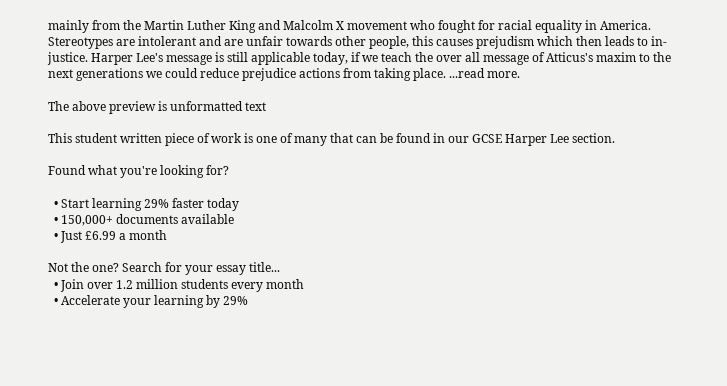mainly from the Martin Luther King and Malcolm X movement who fought for racial equality in America. Stereotypes are intolerant and are unfair towards other people, this causes prejudism which then leads to in-justice. Harper Lee's message is still applicable today, if we teach the over all message of Atticus's maxim to the next generations we could reduce prejudice actions from taking place. ...read more.

The above preview is unformatted text

This student written piece of work is one of many that can be found in our GCSE Harper Lee section.

Found what you're looking for?

  • Start learning 29% faster today
  • 150,000+ documents available
  • Just £6.99 a month

Not the one? Search for your essay title...
  • Join over 1.2 million students every month
  • Accelerate your learning by 29%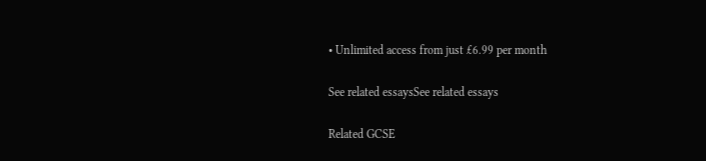• Unlimited access from just £6.99 per month

See related essaysSee related essays

Related GCSE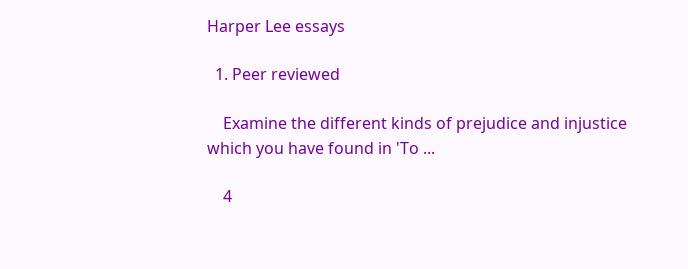Harper Lee essays

  1. Peer reviewed

    Examine the different kinds of prejudice and injustice which you have found in 'To ...

    4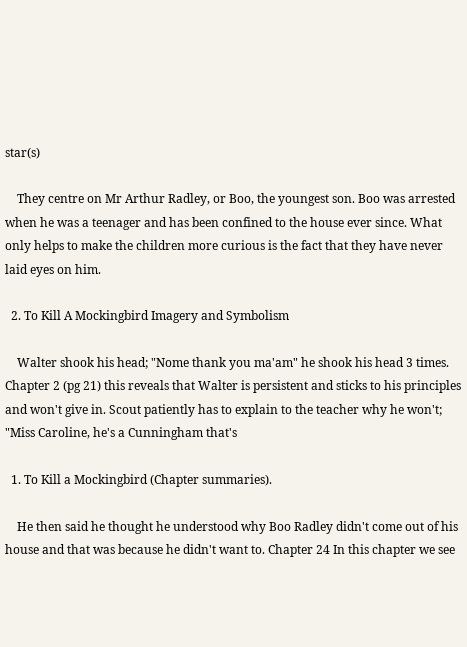star(s)

    They centre on Mr Arthur Radley, or Boo, the youngest son. Boo was arrested when he was a teenager and has been confined to the house ever since. What only helps to make the children more curious is the fact that they have never laid eyes on him.

  2. To Kill A Mockingbird Imagery and Symbolism

    Walter shook his head; "Nome thank you ma'am" he shook his head 3 times. Chapter 2 (pg 21) this reveals that Walter is persistent and sticks to his principles and won't give in. Scout patiently has to explain to the teacher why he won't; "Miss Caroline, he's a Cunningham that's

  1. To Kill a Mockingbird (Chapter summaries).

    He then said he thought he understood why Boo Radley didn't come out of his house and that was because he didn't want to. Chapter 24 In this chapter we see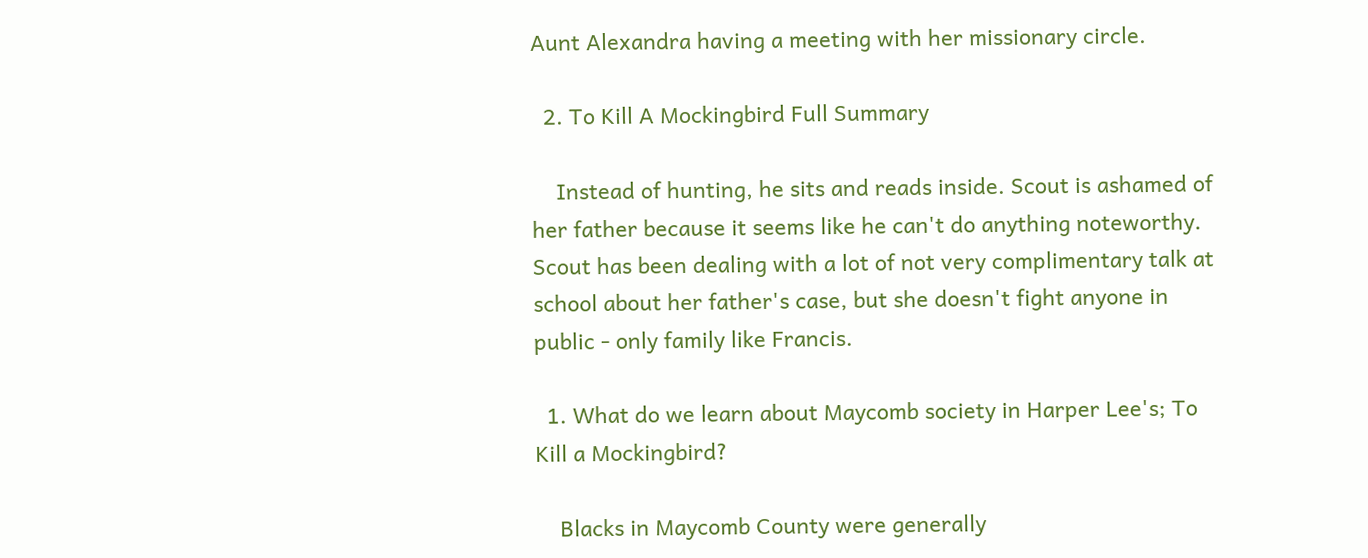Aunt Alexandra having a meeting with her missionary circle.

  2. To Kill A Mockingbird Full Summary

    Instead of hunting, he sits and reads inside. Scout is ashamed of her father because it seems like he can't do anything noteworthy. Scout has been dealing with a lot of not very complimentary talk at school about her father's case, but she doesn't fight anyone in public - only family like Francis.

  1. What do we learn about Maycomb society in Harper Lee's; To Kill a Mockingbird?

    Blacks in Maycomb County were generally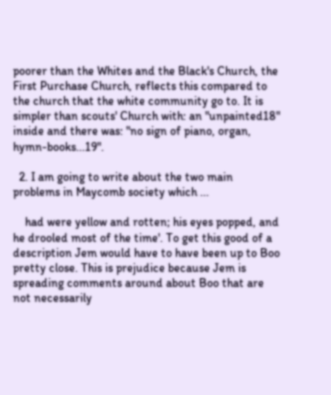poorer than the Whites and the Black's Church, the First Purchase Church, reflects this compared to the church that the white community go to. It is simpler than scouts' Church with: an "unpainted18" inside and there was: "no sign of piano, organ, hymn-books...19".

  2. I am going to write about the two main problems in Maycomb society which ...

    had were yellow and rotten; his eyes popped, and he drooled most of the time'. To get this good of a description Jem would have to have been up to Boo pretty close. This is prejudice because Jem is spreading comments around about Boo that are not necessarily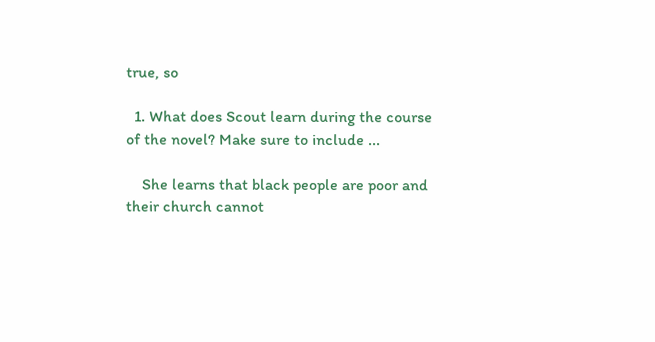true, so

  1. What does Scout learn during the course of the novel? Make sure to include ...

    She learns that black people are poor and their church cannot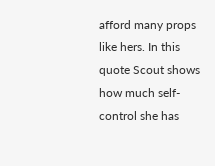afford many props like hers. In this quote Scout shows how much self-control she has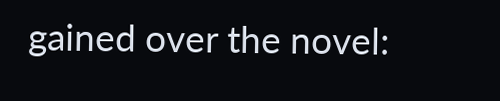gained over the novel: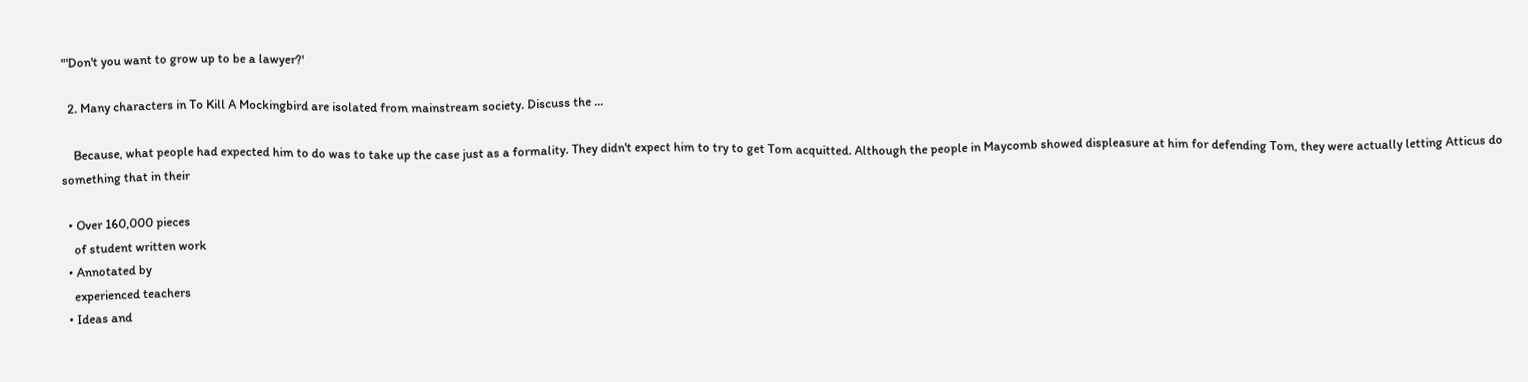"'Don't you want to grow up to be a lawyer?'

  2. Many characters in To Kill A Mockingbird are isolated from mainstream society. Discuss the ...

    Because, what people had expected him to do was to take up the case just as a formality. They didn't expect him to try to get Tom acquitted. Although the people in Maycomb showed displeasure at him for defending Tom, they were actually letting Atticus do something that in their

  • Over 160,000 pieces
    of student written work
  • Annotated by
    experienced teachers
  • Ideas and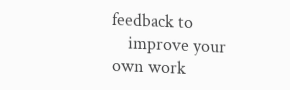feedback to
    improve your own work